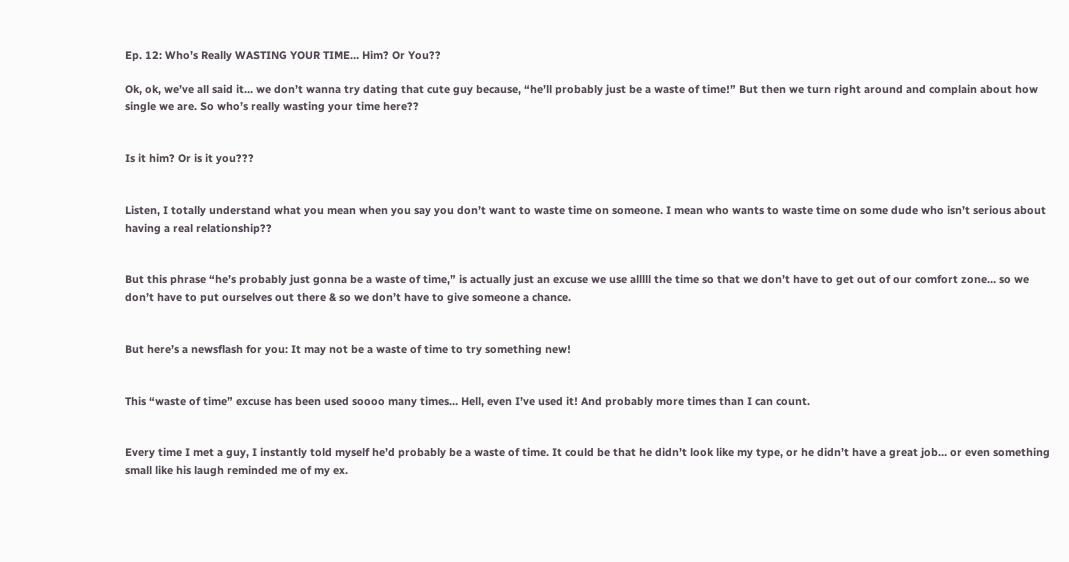Ep. 12: Who’s Really WASTING YOUR TIME… Him? Or You??

Ok, ok, we’ve all said it… we don’t wanna try dating that cute guy because, “he’ll probably just be a waste of time!” But then we turn right around and complain about how single we are. So who’s really wasting your time here??


Is it him? Or is it you???


Listen, I totally understand what you mean when you say you don’t want to waste time on someone. I mean who wants to waste time on some dude who isn’t serious about having a real relationship??


But this phrase “he’s probably just gonna be a waste of time,” is actually just an excuse we use alllll the time so that we don’t have to get out of our comfort zone… so we don’t have to put ourselves out there & so we don’t have to give someone a chance.


But here’s a newsflash for you: It may not be a waste of time to try something new!


This “waste of time” excuse has been used soooo many times… Hell, even I’ve used it! And probably more times than I can count.


Every time I met a guy, I instantly told myself he’d probably be a waste of time. It could be that he didn’t look like my type, or he didn’t have a great job… or even something small like his laugh reminded me of my ex.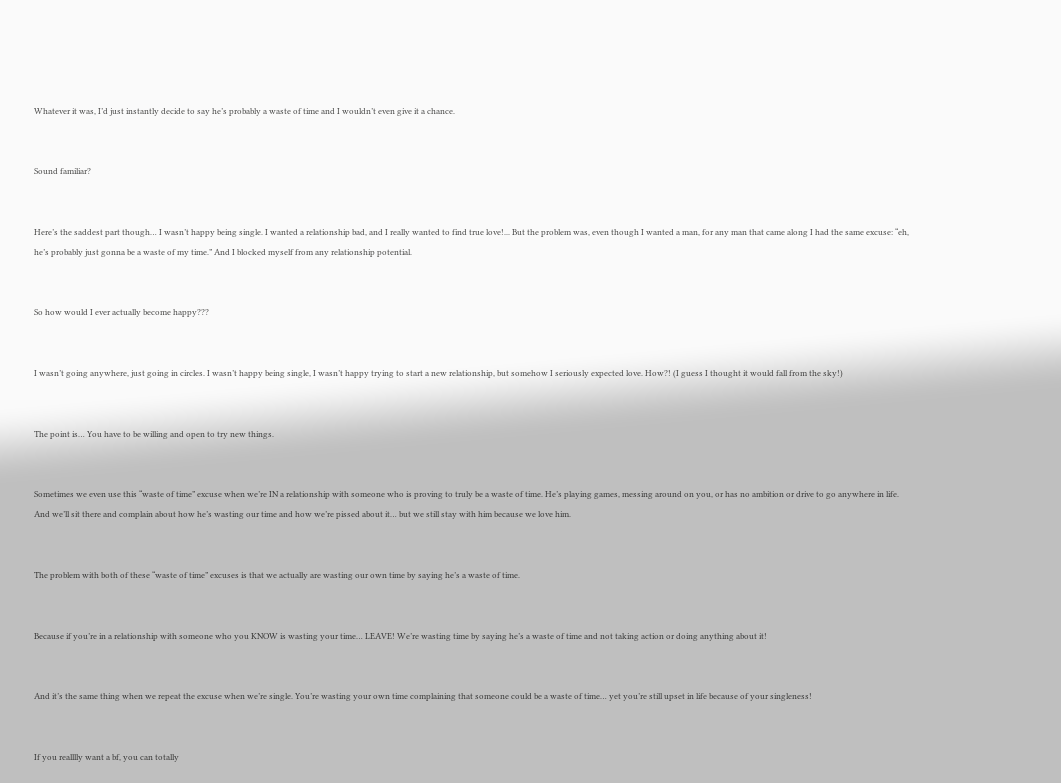Whatever it was, I’d just instantly decide to say he’s probably a waste of time and I wouldn’t even give it a chance.


Sound familiar?


Here’s the saddest part though… I wasn’t happy being single. I wanted a relationship bad, and I really wanted to find true love!... But the problem was, even though I wanted a man, for any man that came along I had the same excuse: “eh, he’s probably just gonna be a waste of my time.” And I blocked myself from any relationship potential.


So how would I ever actually become happy???


I wasn’t going anywhere, just going in circles. I wasn’t happy being single, I wasn’t happy trying to start a new relationship, but somehow I seriously expected love. How?! (I guess I thought it would fall from the sky!)


The point is… You have to be willing and open to try new things.


Sometimes we even use this “waste of time” excuse when we’re IN a relationship with someone who is proving to truly be a waste of time. He’s playing games, messing around on you, or has no ambition or drive to go anywhere in life. And we’ll sit there and complain about how he’s wasting our time and how we’re pissed about it… but we still stay with him because we love him.


The problem with both of these “waste of time” excuses is that we actually are wasting our own time by saying he’s a waste of time.


Because if you’re in a relationship with someone who you KNOW is wasting your time… LEAVE! We’re wasting time by saying he’s a waste of time and not taking action or doing anything about it!


And it’s the same thing when we repeat the excuse when we’re single. You’re wasting your own time complaining that someone could be a waste of time… yet you’re still upset in life because of your singleness!


If you realllly want a bf, you can totally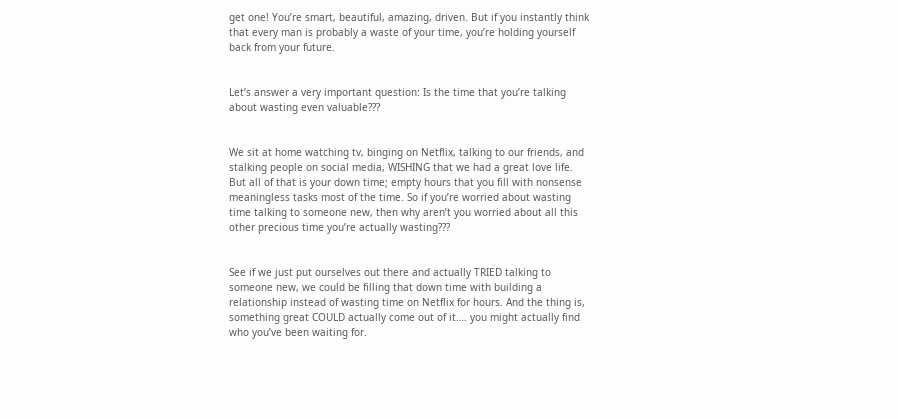get one! You’re smart, beautiful, amazing, driven. But if you instantly think that every man is probably a waste of your time, you’re holding yourself back from your future.


Let’s answer a very important question: Is the time that you’re talking about wasting even valuable???


We sit at home watching tv, binging on Netflix, talking to our friends, and stalking people on social media, WISHING that we had a great love life. But all of that is your down time; empty hours that you fill with nonsense meaningless tasks most of the time. So if you’re worried about wasting time talking to someone new, then why aren’t you worried about all this other precious time you’re actually wasting???


See if we just put ourselves out there and actually TRIED talking to someone new, we could be filling that down time with building a relationship instead of wasting time on Netflix for hours. And the thing is, something great COULD actually come out of it…. you might actually find who you’ve been waiting for.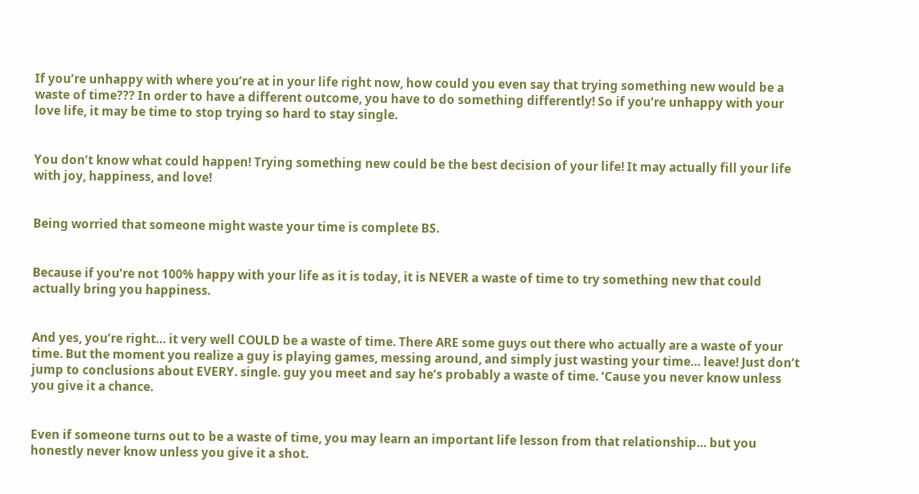If you’re unhappy with where you’re at in your life right now, how could you even say that trying something new would be a waste of time??? In order to have a different outcome, you have to do something differently! So if you’re unhappy with your love life, it may be time to stop trying so hard to stay single.


You don’t know what could happen! Trying something new could be the best decision of your life! It may actually fill your life with joy, happiness, and love!


Being worried that someone might waste your time is complete BS.


Because if you’re not 100% happy with your life as it is today, it is NEVER a waste of time to try something new that could actually bring you happiness.


And yes, you’re right… it very well COULD be a waste of time. There ARE some guys out there who actually are a waste of your time. But the moment you realize a guy is playing games, messing around, and simply just wasting your time… leave! Just don’t jump to conclusions about EVERY. single. guy you meet and say he’s probably a waste of time. ‘Cause you never know unless you give it a chance.


Even if someone turns out to be a waste of time, you may learn an important life lesson from that relationship… but you honestly never know unless you give it a shot.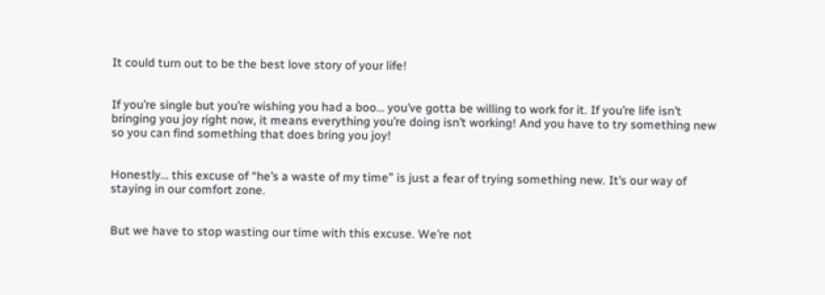It could turn out to be the best love story of your life!


If you’re single but you’re wishing you had a boo… you’ve gotta be willing to work for it. If you’re life isn’t bringing you joy right now, it means everything you’re doing isn’t working! And you have to try something new so you can find something that does bring you joy!


Honestly… this excuse of “he’s a waste of my time” is just a fear of trying something new. It’s our way of staying in our comfort zone.


But we have to stop wasting our time with this excuse. We’re not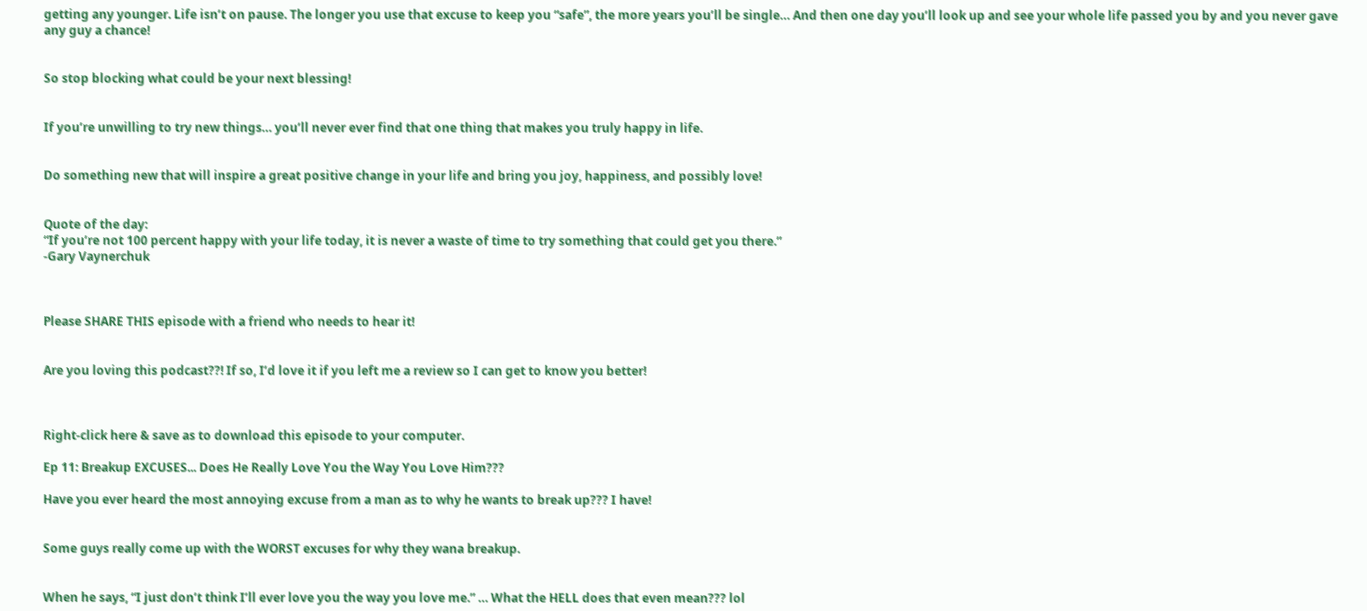getting any younger. Life isn’t on pause. The longer you use that excuse to keep you “safe”, the more years you’ll be single… And then one day you’ll look up and see your whole life passed you by and you never gave any guy a chance!


So stop blocking what could be your next blessing!


If you’re unwilling to try new things… you’ll never ever find that one thing that makes you truly happy in life.


Do something new that will inspire a great positive change in your life and bring you joy, happiness, and possibly love!


Quote of the day:
“If you’re not 100 percent happy with your life today, it is never a waste of time to try something that could get you there.”
-Gary Vaynerchuk



Please SHARE THIS episode with a friend who needs to hear it!


Are you loving this podcast??! If so, I’d love it if you left me a review so I can get to know you better!



Right-click here & save as to download this episode to your computer.

Ep 11: Breakup EXCUSES... Does He Really Love You the Way You Love Him???

Have you ever heard the most annoying excuse from a man as to why he wants to break up??? I have!


Some guys really come up with the WORST excuses for why they wana breakup.


When he says, “I just don’t think I’ll ever love you the way you love me.” … What the HELL does that even mean??? lol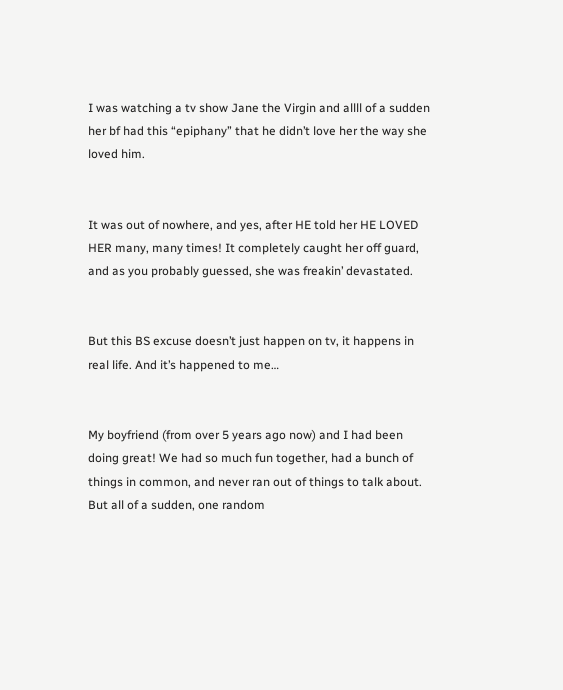I was watching a tv show Jane the Virgin and allll of a sudden her bf had this “epiphany” that he didn’t love her the way she loved him.


It was out of nowhere, and yes, after HE told her HE LOVED HER many, many times! It completely caught her off guard, and as you probably guessed, she was freakin’ devastated.


But this BS excuse doesn’t just happen on tv, it happens in real life. And it’s happened to me…


My boyfriend (from over 5 years ago now) and I had been doing great! We had so much fun together, had a bunch of things in common, and never ran out of things to talk about. But all of a sudden, one random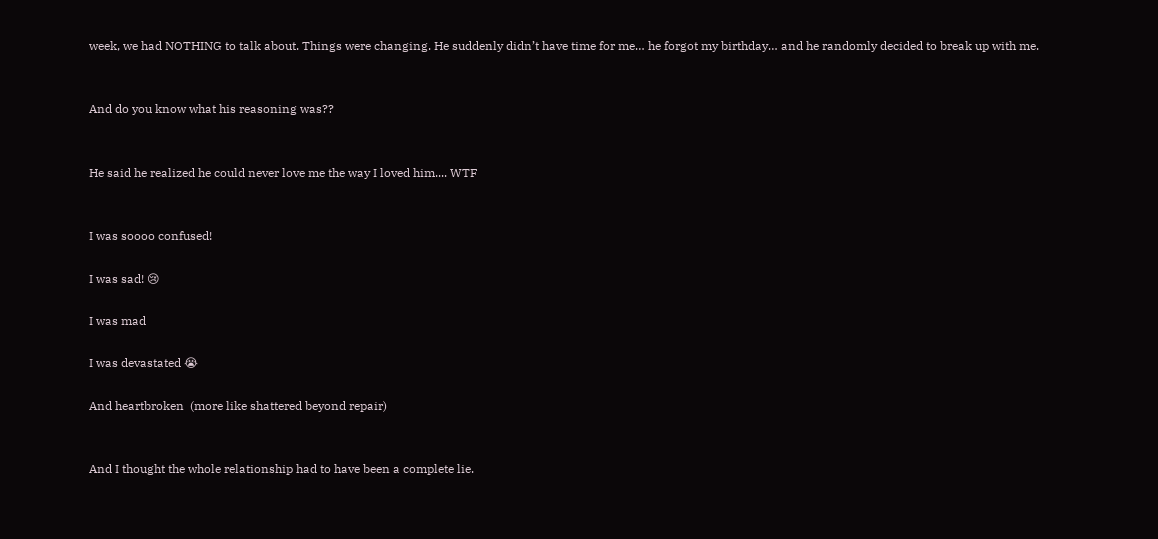week, we had NOTHING to talk about. Things were changing. He suddenly didn’t have time for me… he forgot my birthday… and he randomly decided to break up with me.


And do you know what his reasoning was??


He said he realized he could never love me the way I loved him.... WTF


I was soooo confused!

I was sad! 😢

I was mad

I was devastated 😭

And heartbroken  (more like shattered beyond repair)


And I thought the whole relationship had to have been a complete lie.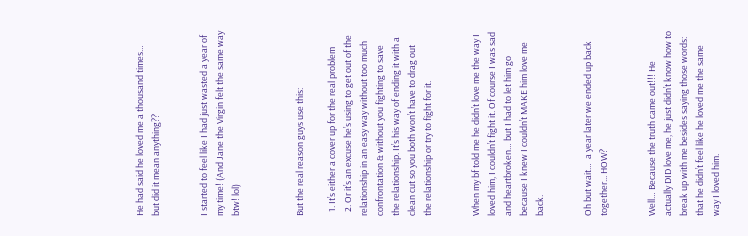He had said he loved me a thousand times… but did it mean anything??


I started to feel like I had just wasted a year of my time! (And Jane the Virgin felt the same way btw! lol)



But the real reason guys use this:

  1. It’s either a cover up for the real problem
  2. Or it’s an excuse he’s using to get out of the relationship in an easy way without too much confrontation & without you fighting to save the relationship. It’s his way of ending it with a clean cut so you both won’t have to drag out the relationship or try to fight for it.


When my bf told me he didn’t love me the way I loved him, I couldn’t fight it. Of course I was sad and heartbroken… but I had to let him go because I knew I couldn’t MAKE him love me back.


Oh but wait…  a year later we ended up back together... HOW?


Well… Because the truth came out!!! He actually DID love me, he just didn’t know how to break up with me besides saying those words: that he didn’t feel like he loved me the same way I loved him.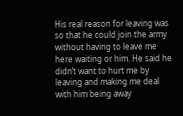His real reason for leaving was so that he could join the army without having to leave me here waiting or him. He said he didn’t want to hurt me by leaving and making me deal with him being away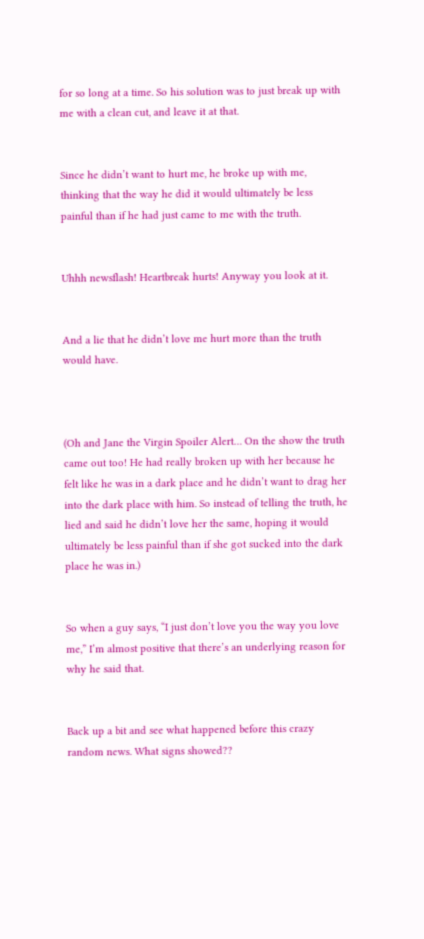for so long at a time. So his solution was to just break up with me with a clean cut, and leave it at that.


Since he didn’t want to hurt me, he broke up with me, thinking that the way he did it would ultimately be less painful than if he had just came to me with the truth.


Uhhh newsflash! Heartbreak hurts! Anyway you look at it.


And a lie that he didn’t love me hurt more than the truth would have.



(Oh and Jane the Virgin Spoiler Alert… On the show the truth came out too! He had really broken up with her because he felt like he was in a dark place and he didn’t want to drag her into the dark place with him. So instead of telling the truth, he lied and said he didn’t love her the same, hoping it would ultimately be less painful than if she got sucked into the dark place he was in.)


So when a guy says, “I just don’t love you the way you love me,” I’m almost positive that there’s an underlying reason for why he said that.


Back up a bit and see what happened before this crazy random news. What signs showed??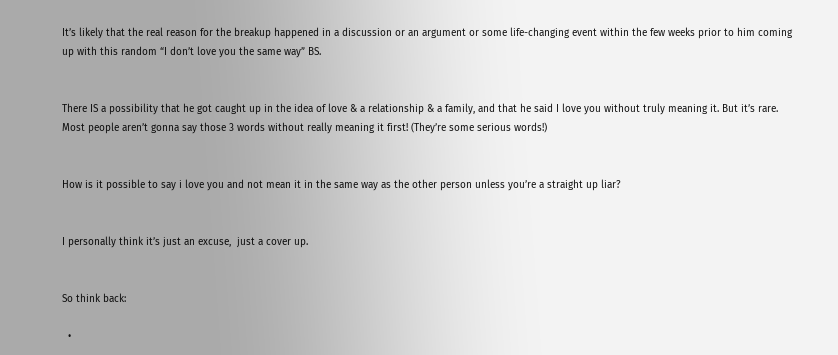It’s likely that the real reason for the breakup happened in a discussion or an argument or some life-changing event within the few weeks prior to him coming up with this random “I don’t love you the same way” BS.


There IS a possibility that he got caught up in the idea of love & a relationship & a family, and that he said I love you without truly meaning it. But it’s rare. Most people aren’t gonna say those 3 words without really meaning it first! (They’re some serious words!)


How is it possible to say i love you and not mean it in the same way as the other person unless you’re a straight up liar?


I personally think it’s just an excuse,  just a cover up.


So think back:

  •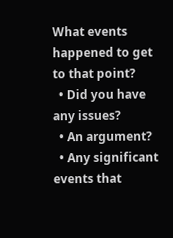What events happened to get to that point?
  • Did you have any issues?
  • An argument?
  • Any significant events that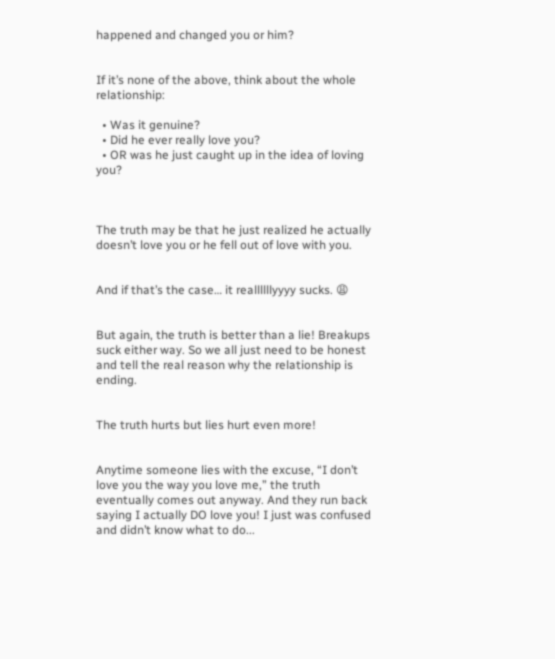happened and changed you or him?


If it’s none of the above, think about the whole relationship:

  • Was it genuine?
  • Did he ever really love you?
  • OR was he just caught up in the idea of loving you?



The truth may be that he just realized he actually doesn’t love you or he fell out of love with you.


And if that’s the case… it reallllllyyyy sucks. 😩


But again, the truth is better than a lie! Breakups suck either way. So we all just need to be honest and tell the real reason why the relationship is ending.


The truth hurts but lies hurt even more!


Anytime someone lies with the excuse, “I don’t love you the way you love me,” the truth eventually comes out anyway. And they run back saying I actually DO love you! I just was confused and didn’t know what to do...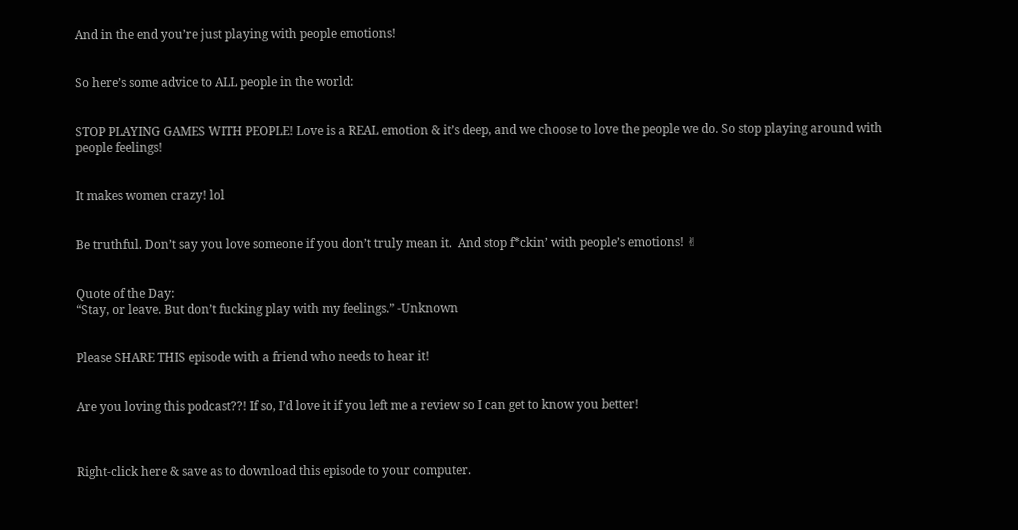And in the end you’re just playing with people emotions!


So here’s some advice to ALL people in the world:


STOP PLAYING GAMES WITH PEOPLE! Love is a REAL emotion & it’s deep, and we choose to love the people we do. So stop playing around with people feelings!


It makes women crazy! lol


Be truthful. Don’t say you love someone if you don’t truly mean it.  And stop f*ckin’ with people’s emotions! ✌


Quote of the Day:
“Stay, or leave. But don’t fucking play with my feelings.” -Unknown


Please SHARE THIS episode with a friend who needs to hear it!


Are you loving this podcast??! If so, I’d love it if you left me a review so I can get to know you better!



Right-click here & save as to download this episode to your computer.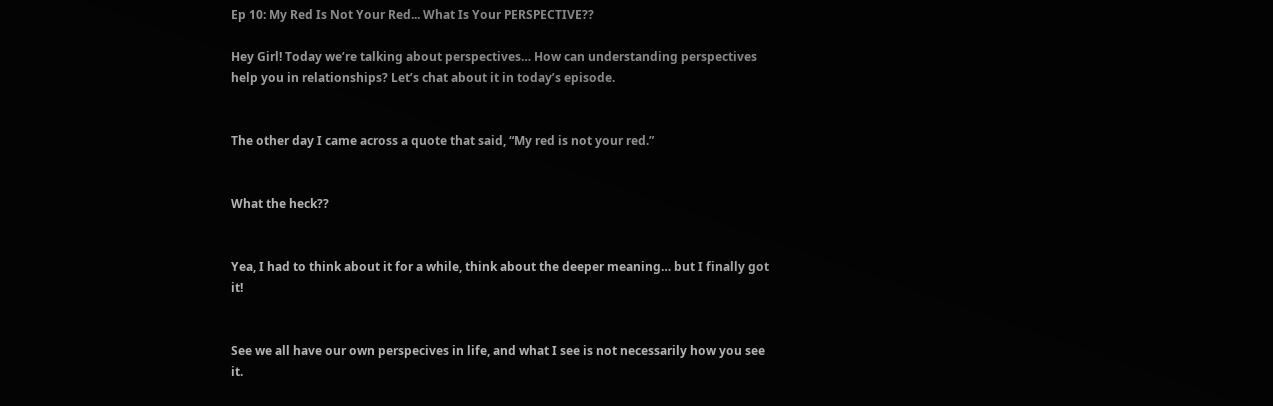Ep 10: My Red Is Not Your Red... What Is Your PERSPECTIVE??

Hey Girl! Today we’re talking about perspectives… How can understanding perspectives help you in relationships? Let’s chat about it in today’s episode.


The other day I came across a quote that said, “My red is not your red.”


What the heck??


Yea, I had to think about it for a while, think about the deeper meaning… but I finally got it!


See we all have our own perspecives in life, and what I see is not necessarily how you see it.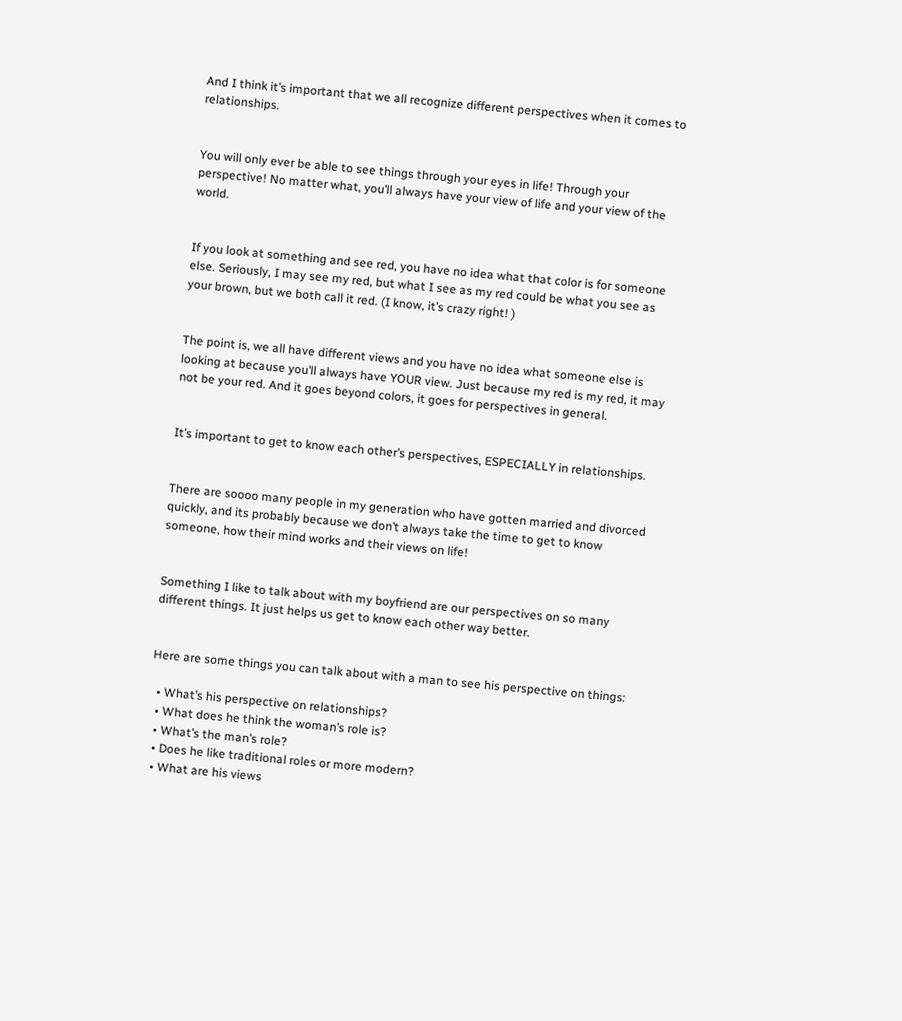And I think it’s important that we all recognize different perspectives when it comes to relationships.


You will only ever be able to see things through your eyes in life! Through your perspective! No matter what, you’ll always have your view of life and your view of the world.


If you look at something and see red, you have no idea what that color is for someone else. Seriously, I may see my red, but what I see as my red could be what you see as your brown, but we both call it red. (I know, it’s crazy right! )


The point is, we all have different views and you have no idea what someone else is looking at because you’ll always have YOUR view. Just because my red is my red, it may not be your red. And it goes beyond colors, it goes for perspectives in general.


It’s important to get to know each other’s perspectives, ESPECIALLY in relationships.


There are soooo many people in my generation who have gotten married and divorced quickly, and its probably because we don’t always take the time to get to know someone, how their mind works and their views on life!


Something I like to talk about with my boyfriend are our perspectives on so many different things. It just helps us get to know each other way better.


Here are some things you can talk about with a man to see his perspective on things:

  • What’s his perspective on relationships?
  • What does he think the woman’s role is?
  • What’s the man’s role?
  • Does he like traditional roles or more modern?
  • What are his views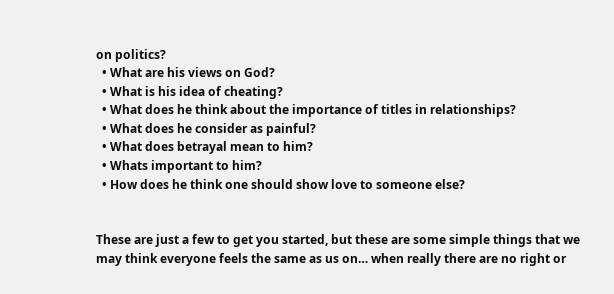on politics?
  • What are his views on God?
  • What is his idea of cheating?
  • What does he think about the importance of titles in relationships?
  • What does he consider as painful?
  • What does betrayal mean to him?
  • Whats important to him?
  • How does he think one should show love to someone else?


These are just a few to get you started, but these are some simple things that we may think everyone feels the same as us on… when really there are no right or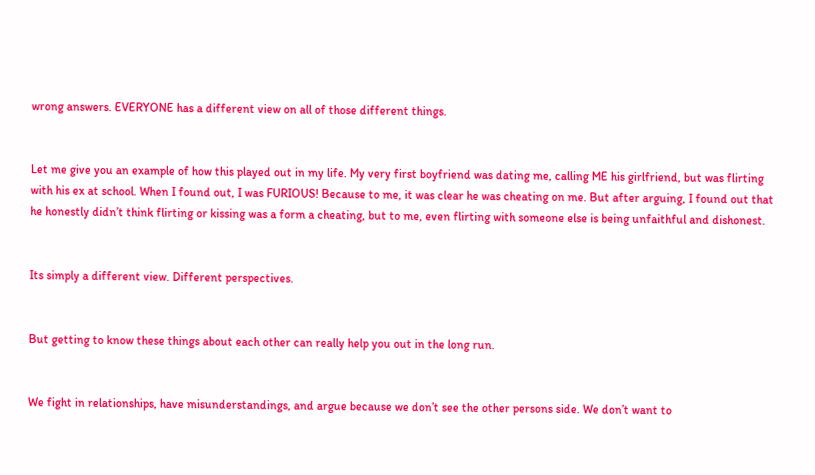wrong answers. EVERYONE has a different view on all of those different things.


Let me give you an example of how this played out in my life. My very first boyfriend was dating me, calling ME his girlfriend, but was flirting with his ex at school. When I found out, I was FURIOUS! Because to me, it was clear he was cheating on me. But after arguing, I found out that he honestly didn’t think flirting or kissing was a form a cheating, but to me, even flirting with someone else is being unfaithful and dishonest.


Its simply a different view. Different perspectives.


But getting to know these things about each other can really help you out in the long run.


We fight in relationships, have misunderstandings, and argue because we don’t see the other persons side. We don’t want to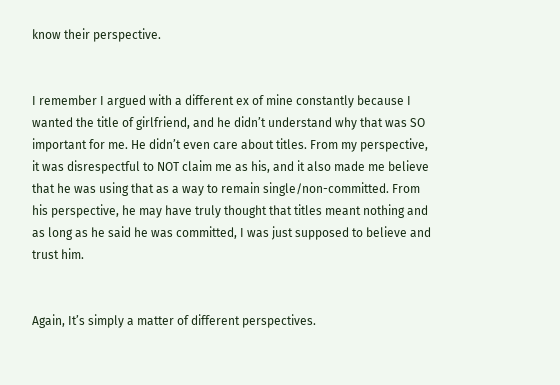know their perspective.


I remember I argued with a different ex of mine constantly because I wanted the title of girlfriend, and he didn’t understand why that was SO important for me. He didn’t even care about titles. From my perspective, it was disrespectful to NOT claim me as his, and it also made me believe that he was using that as a way to remain single/non-committed. From his perspective, he may have truly thought that titles meant nothing and as long as he said he was committed, I was just supposed to believe and trust him.


Again, It’s simply a matter of different perspectives.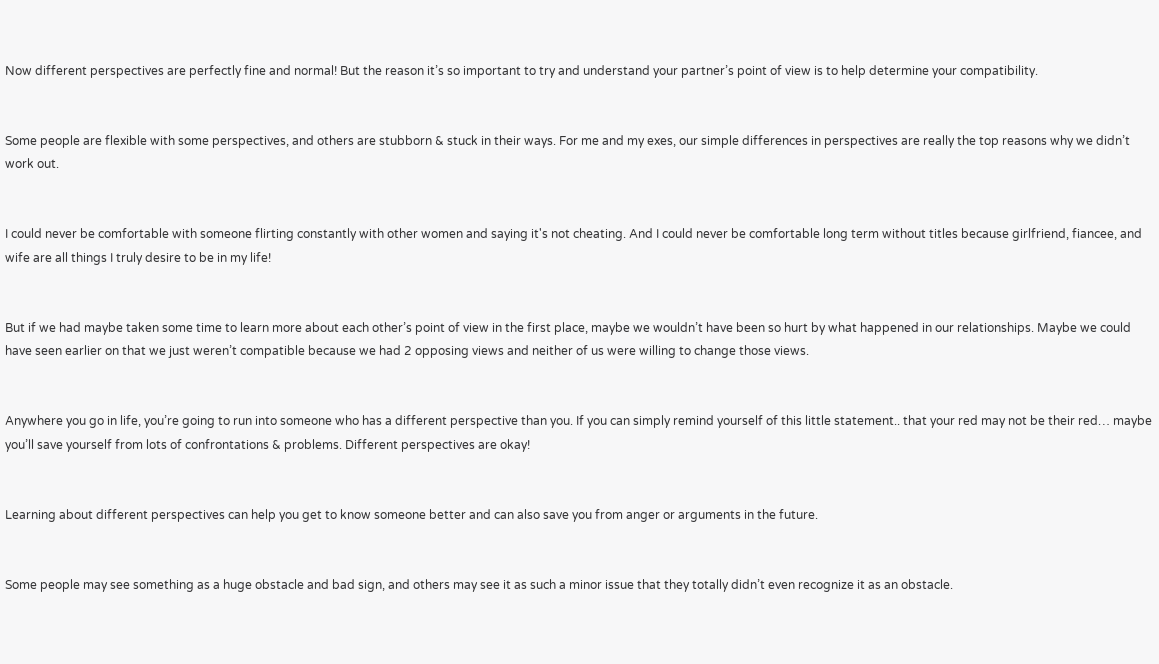Now different perspectives are perfectly fine and normal! But the reason it’s so important to try and understand your partner’s point of view is to help determine your compatibility.


Some people are flexible with some perspectives, and others are stubborn & stuck in their ways. For me and my exes, our simple differences in perspectives are really the top reasons why we didn’t work out.


I could never be comfortable with someone flirting constantly with other women and saying it's not cheating. And I could never be comfortable long term without titles because girlfriend, fiancee, and wife are all things I truly desire to be in my life!


But if we had maybe taken some time to learn more about each other’s point of view in the first place, maybe we wouldn’t have been so hurt by what happened in our relationships. Maybe we could have seen earlier on that we just weren’t compatible because we had 2 opposing views and neither of us were willing to change those views.


Anywhere you go in life, you’re going to run into someone who has a different perspective than you. If you can simply remind yourself of this little statement.. that your red may not be their red… maybe you’ll save yourself from lots of confrontations & problems. Different perspectives are okay!


Learning about different perspectives can help you get to know someone better and can also save you from anger or arguments in the future.


Some people may see something as a huge obstacle and bad sign, and others may see it as such a minor issue that they totally didn’t even recognize it as an obstacle.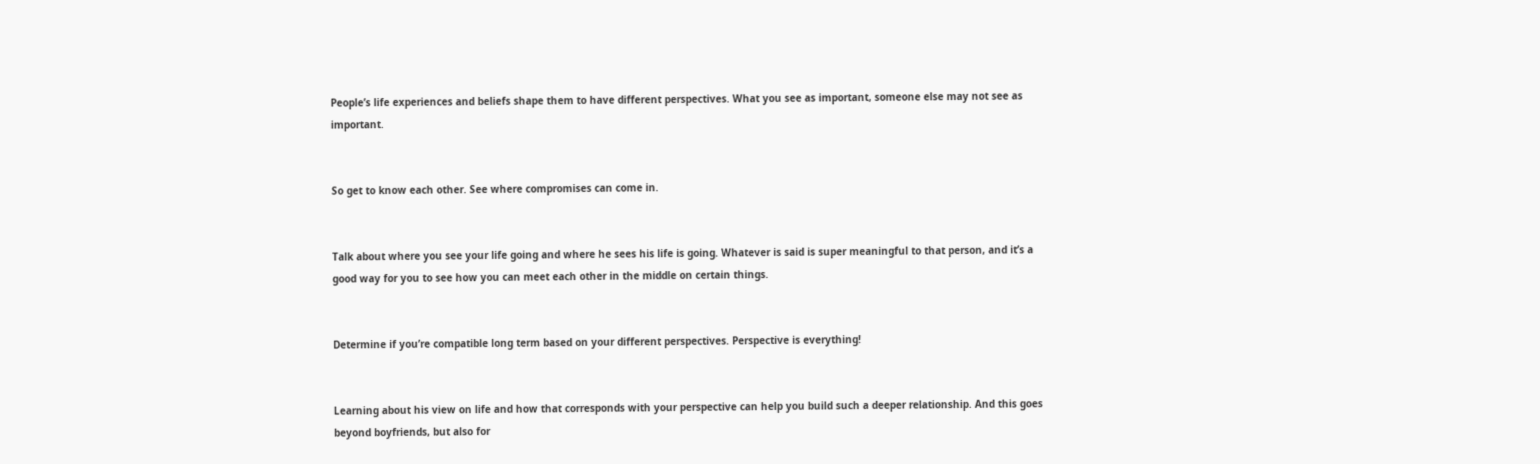People’s life experiences and beliefs shape them to have different perspectives. What you see as important, someone else may not see as important.


So get to know each other. See where compromises can come in.


Talk about where you see your life going and where he sees his life is going. Whatever is said is super meaningful to that person, and it’s a good way for you to see how you can meet each other in the middle on certain things.


Determine if you’re compatible long term based on your different perspectives. Perspective is everything!


Learning about his view on life and how that corresponds with your perspective can help you build such a deeper relationship. And this goes beyond boyfriends, but also for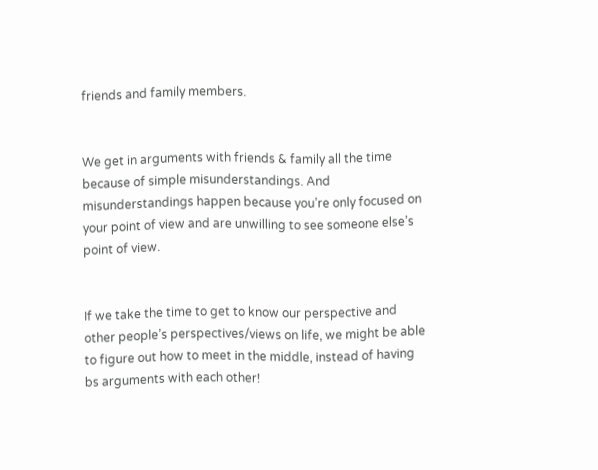friends and family members.


We get in arguments with friends & family all the time because of simple misunderstandings. And misunderstandings happen because you’re only focused on your point of view and are unwilling to see someone else’s point of view.


If we take the time to get to know our perspective and other people’s perspectives/views on life, we might be able to figure out how to meet in the middle, instead of having bs arguments with each other!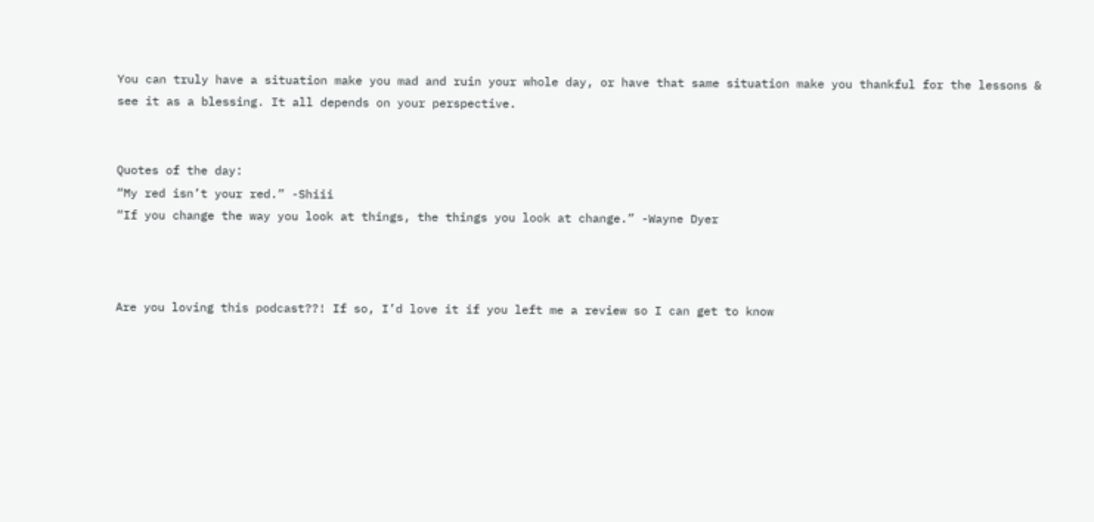You can truly have a situation make you mad and ruin your whole day, or have that same situation make you thankful for the lessons & see it as a blessing. It all depends on your perspective.


Quotes of the day:
“My red isn’t your red.” -Shiii
“If you change the way you look at things, the things you look at change.” -Wayne Dyer



Are you loving this podcast??! If so, I’d love it if you left me a review so I can get to know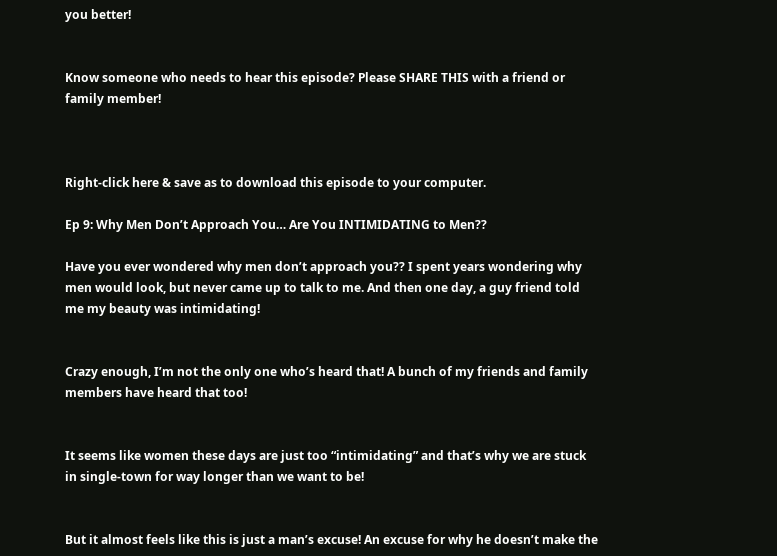you better!


Know someone who needs to hear this episode? Please SHARE THIS with a friend or family member!



Right-click here & save as to download this episode to your computer.

Ep 9: Why Men Don’t Approach You… Are You INTIMIDATING to Men??

Have you ever wondered why men don’t approach you?? I spent years wondering why men would look, but never came up to talk to me. And then one day, a guy friend told me my beauty was intimidating!


Crazy enough, I’m not the only one who’s heard that! A bunch of my friends and family members have heard that too!


It seems like women these days are just too “intimidating” and that’s why we are stuck in single-town for way longer than we want to be!


But it almost feels like this is just a man’s excuse! An excuse for why he doesn’t make the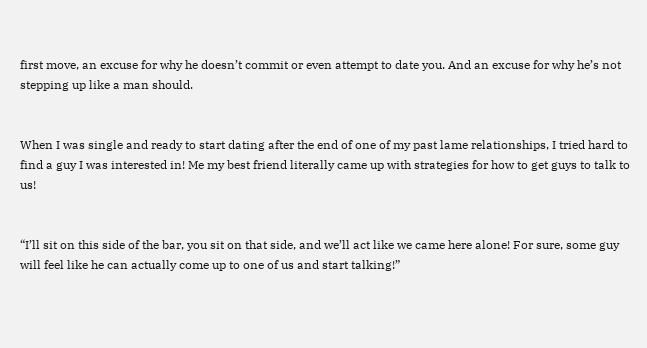first move, an excuse for why he doesn’t commit or even attempt to date you. And an excuse for why he’s not stepping up like a man should.


When I was single and ready to start dating after the end of one of my past lame relationships, I tried hard to find a guy I was interested in! Me my best friend literally came up with strategies for how to get guys to talk to us!


“I’ll sit on this side of the bar, you sit on that side, and we’ll act like we came here alone! For sure, some guy will feel like he can actually come up to one of us and start talking!”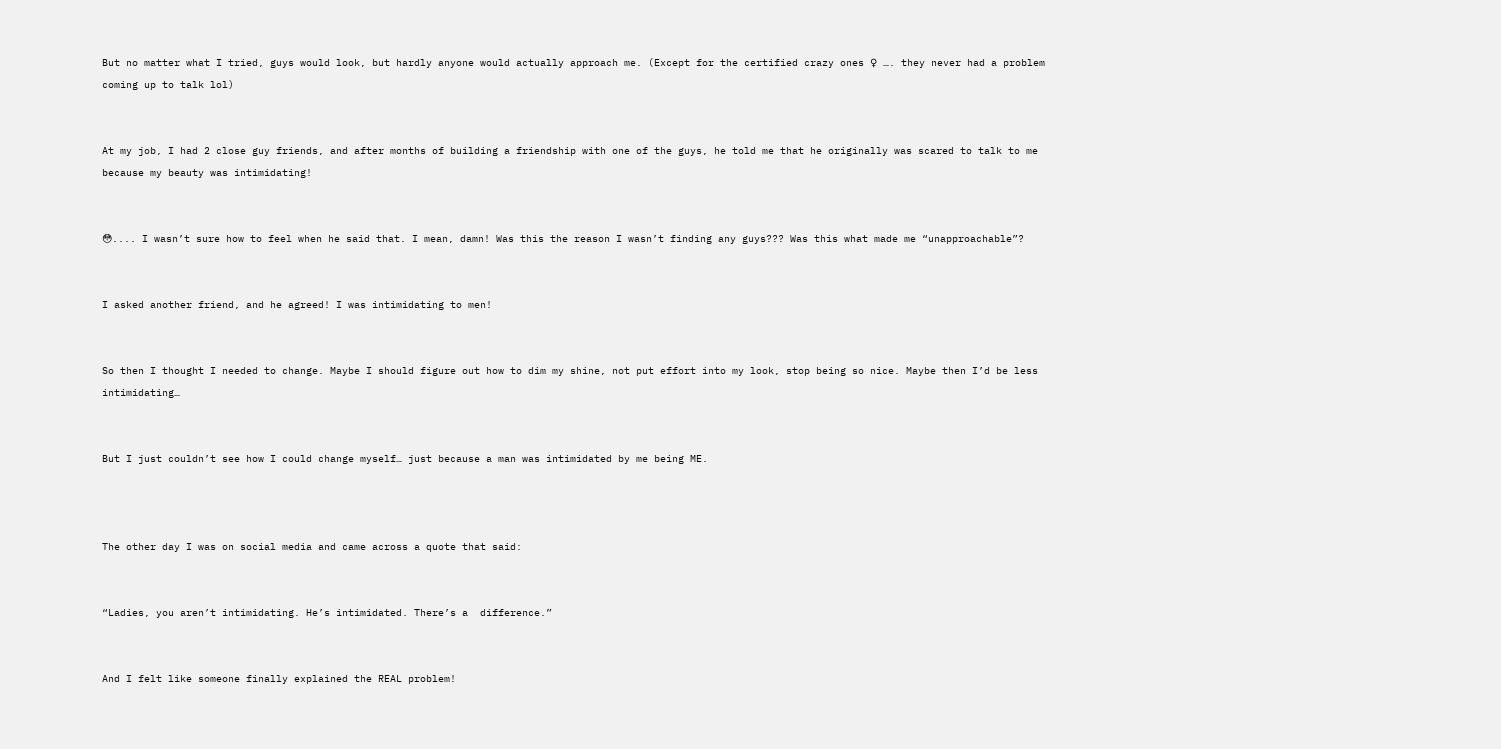But no matter what I tried, guys would look, but hardly anyone would actually approach me. (Except for the certified crazy ones ♀ …. they never had a problem coming up to talk lol)


At my job, I had 2 close guy friends, and after months of building a friendship with one of the guys, he told me that he originally was scared to talk to me because my beauty was intimidating!


😳.... I wasn’t sure how to feel when he said that. I mean, damn! Was this the reason I wasn’t finding any guys??? Was this what made me “unapproachable”?


I asked another friend, and he agreed! I was intimidating to men!


So then I thought I needed to change. Maybe I should figure out how to dim my shine, not put effort into my look, stop being so nice. Maybe then I’d be less intimidating…


But I just couldn’t see how I could change myself… just because a man was intimidated by me being ME.



The other day I was on social media and came across a quote that said:


“Ladies, you aren’t intimidating. He’s intimidated. There’s a  difference.”


And I felt like someone finally explained the REAL problem!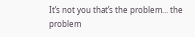It’s not you that’s the problem… the problem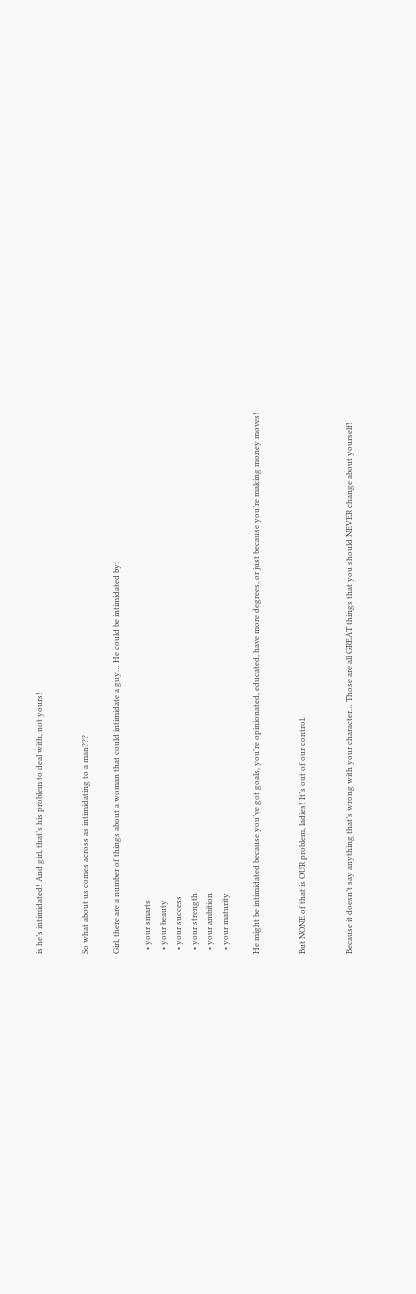is he’s intimidated! And girl, that’s his problem to deal with, not yours!


So what about us comes across as intimidating to a man???

Girl, there are a number of things about a woman that could intimidate a guy… He could be intimidated by:

  • your smarts
  • your beauty
  • your success
  • your strength
  • your ambition
  • your maturity

He might be intimidated because you’ve got goals, you’re opinionated, educated, have more degrees, or just because you’re making money moves!


But NONE of that is OUR problem, ladies! It’s out of our control.


Because it doesn’t say anything that’s wrong with your character… Those are all GREAT things that you should NEVER change about yourself!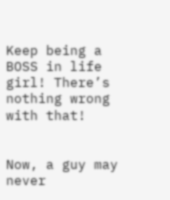Keep being a BOSS in life girl! There’s nothing wrong with that!


Now, a guy may never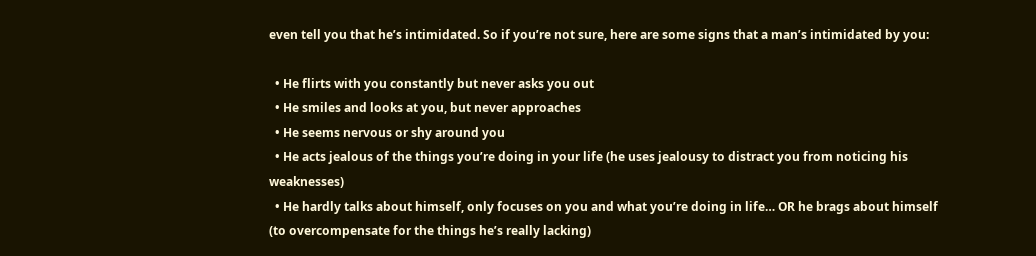even tell you that he’s intimidated. So if you’re not sure, here are some signs that a man’s intimidated by you:

  • He flirts with you constantly but never asks you out
  • He smiles and looks at you, but never approaches
  • He seems nervous or shy around you
  • He acts jealous of the things you’re doing in your life (he uses jealousy to distract you from noticing his weaknesses)
  • He hardly talks about himself, only focuses on you and what you’re doing in life… OR he brags about himself (to overcompensate for the things he’s really lacking)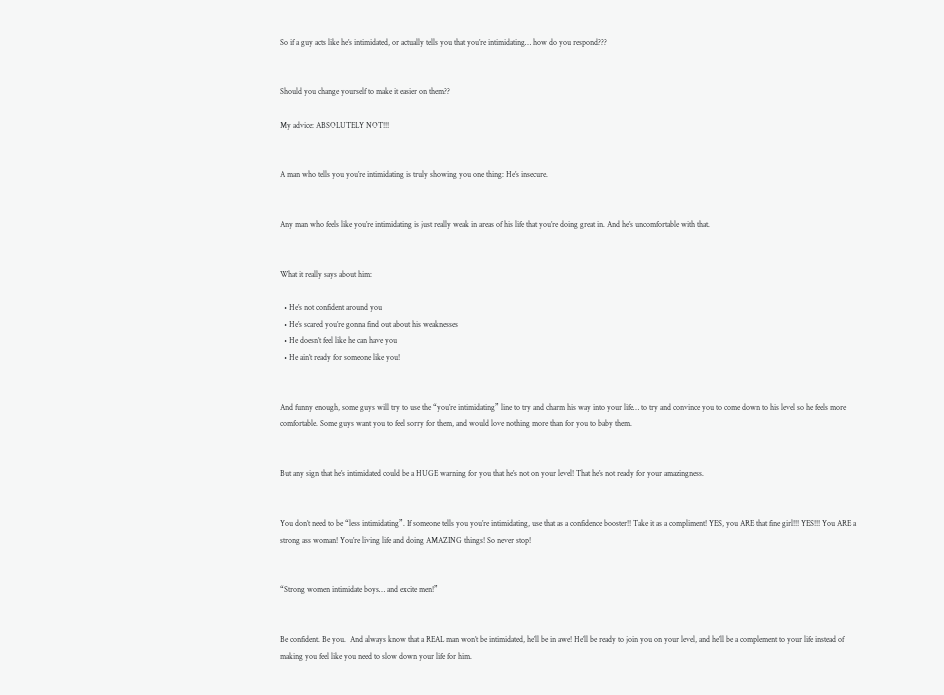So if a guy acts like he’s intimidated, or actually tells you that you’re intimidating… how do you respond???


Should you change yourself to make it easier on them??

My advice: ABSOLUTELY NOT!!!


A man who tells you you’re intimidating is truly showing you one thing: He’s insecure.


Any man who feels like you’re intimidating is just really weak in areas of his life that you’re doing great in. And he’s uncomfortable with that.


What it really says about him:

  • He’s not confident around you
  • He’s scared you’re gonna find out about his weaknesses
  • He doesn’t feel like he can have you
  • He ain’t ready for someone like you!


And funny enough, some guys will try to use the “you’re intimidating” line to try and charm his way into your life… to try and convince you to come down to his level so he feels more comfortable. Some guys want you to feel sorry for them, and would love nothing more than for you to baby them.


But any sign that he’s intimidated could be a HUGE warning for you that he’s not on your level! That he’s not ready for your amazingness.


You don’t need to be “less intimidating”. If someone tells you you’re intimidating, use that as a confidence booster!! Take it as a compliment! YES, you ARE that fine girl!!! YES!!! You ARE a strong ass woman! You’re living life and doing AMAZING things! So never stop!


“Strong women intimidate boys… and excite men!”


Be confident. Be you.  And always know that a REAL man won’t be intimidated, he’ll be in awe! He’ll be ready to join you on your level, and he’ll be a complement to your life instead of making you feel like you need to slow down your life for him.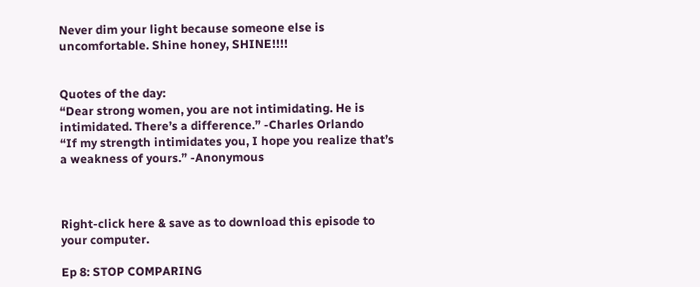Never dim your light because someone else is uncomfortable. Shine honey, SHINE!!!!


Quotes of the day:
“Dear strong women, you are not intimidating. He is intimidated. There’s a difference.” -Charles Orlando
“If my strength intimidates you, I hope you realize that’s a weakness of yours.” -Anonymous



Right-click here & save as to download this episode to your computer.

Ep 8: STOP COMPARING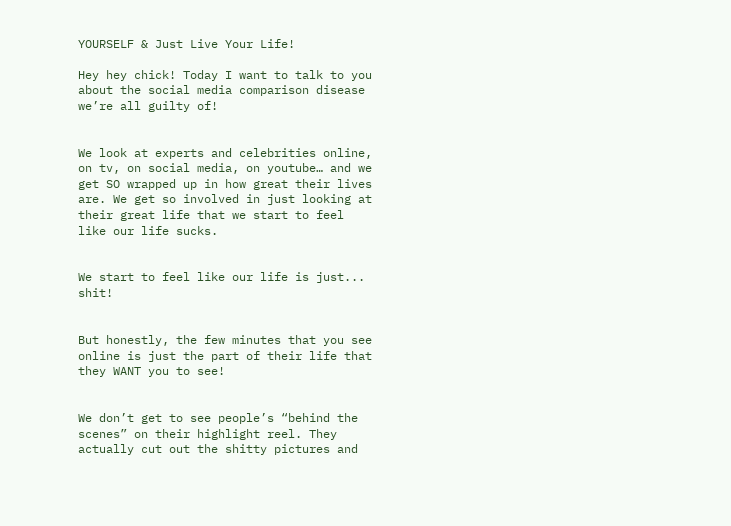YOURSELF & Just Live Your Life!

Hey hey chick! Today I want to talk to you about the social media comparison disease we’re all guilty of!


We look at experts and celebrities online, on tv, on social media, on youtube… and we get SO wrapped up in how great their lives are. We get so involved in just looking at their great life that we start to feel like our life sucks.


We start to feel like our life is just... shit!


But honestly, the few minutes that you see online is just the part of their life that they WANT you to see!


We don’t get to see people’s “behind the scenes” on their highlight reel. They actually cut out the shitty pictures and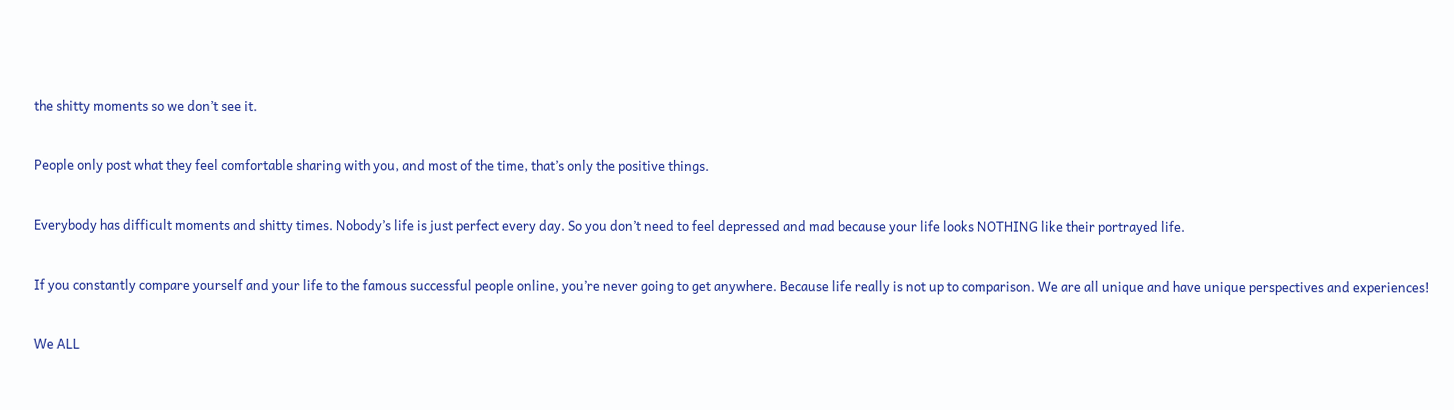the shitty moments so we don’t see it.


People only post what they feel comfortable sharing with you, and most of the time, that’s only the positive things.


Everybody has difficult moments and shitty times. Nobody’s life is just perfect every day. So you don’t need to feel depressed and mad because your life looks NOTHING like their portrayed life.


If you constantly compare yourself and your life to the famous successful people online, you’re never going to get anywhere. Because life really is not up to comparison. We are all unique and have unique perspectives and experiences!


We ALL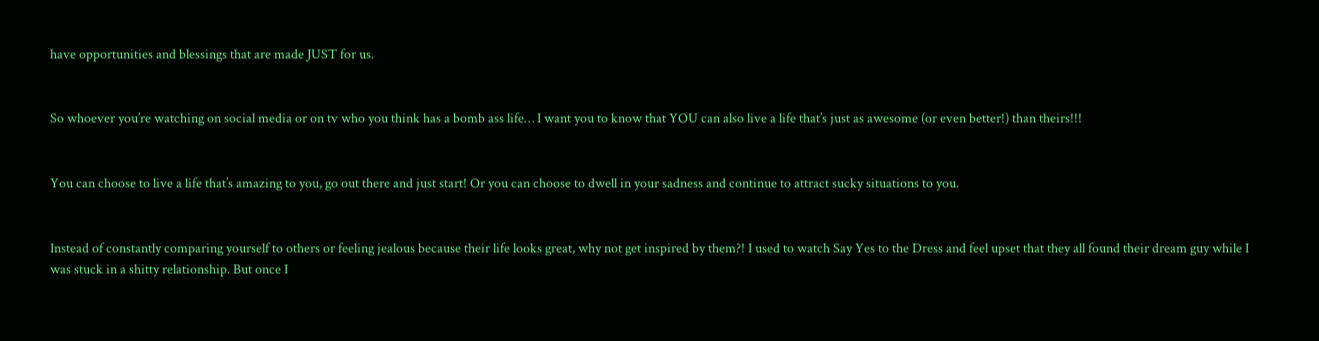have opportunities and blessings that are made JUST for us.


So whoever you’re watching on social media or on tv who you think has a bomb ass life… I want you to know that YOU can also live a life that’s just as awesome (or even better!) than theirs!!!


You can choose to live a life that’s amazing to you, go out there and just start! Or you can choose to dwell in your sadness and continue to attract sucky situations to you.


Instead of constantly comparing yourself to others or feeling jealous because their life looks great, why not get inspired by them?! I used to watch Say Yes to the Dress and feel upset that they all found their dream guy while I was stuck in a shitty relationship. But once I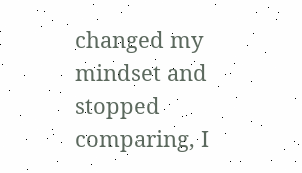changed my mindset and stopped comparing, I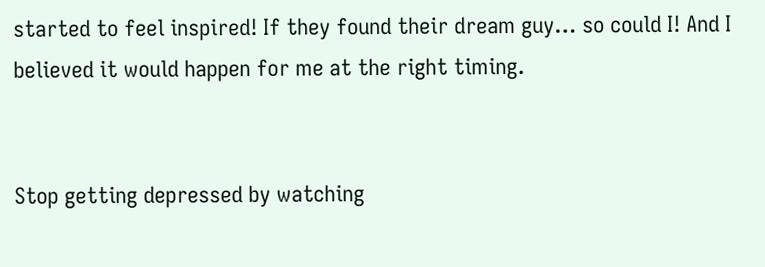started to feel inspired! If they found their dream guy… so could I! And I believed it would happen for me at the right timing.


Stop getting depressed by watching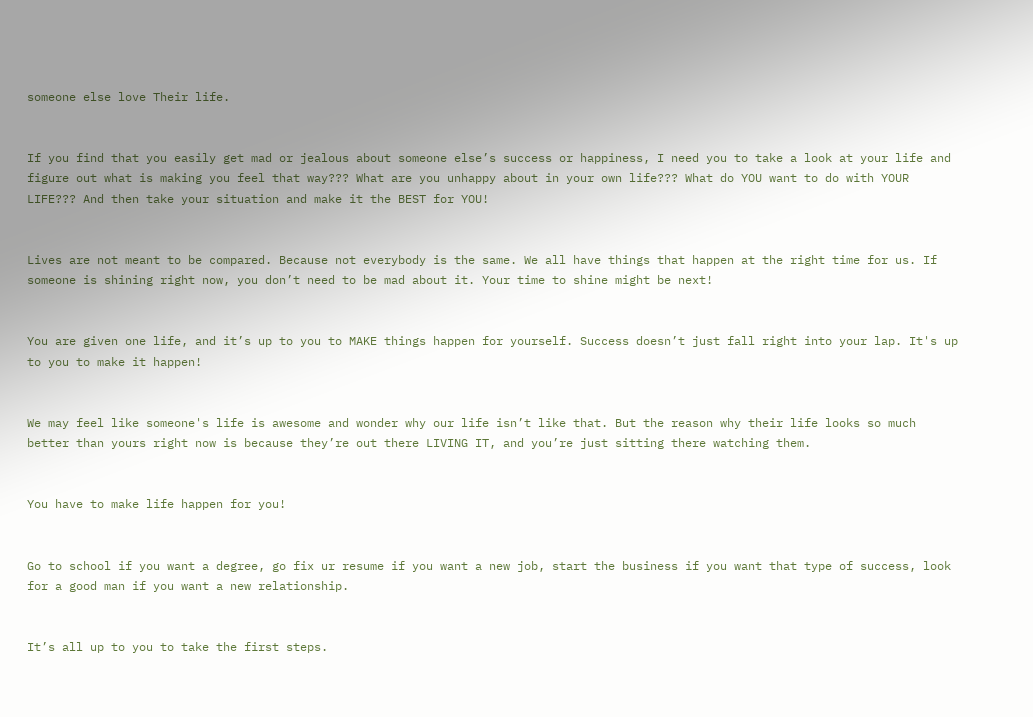someone else love Their life.


If you find that you easily get mad or jealous about someone else’s success or happiness, I need you to take a look at your life and figure out what is making you feel that way??? What are you unhappy about in your own life??? What do YOU want to do with YOUR LIFE??? And then take your situation and make it the BEST for YOU!


Lives are not meant to be compared. Because not everybody is the same. We all have things that happen at the right time for us. If someone is shining right now, you don’t need to be mad about it. Your time to shine might be next!


You are given one life, and it’s up to you to MAKE things happen for yourself. Success doesn’t just fall right into your lap. It's up to you to make it happen!


We may feel like someone's life is awesome and wonder why our life isn’t like that. But the reason why their life looks so much better than yours right now is because they’re out there LIVING IT, and you’re just sitting there watching them.


You have to make life happen for you!


Go to school if you want a degree, go fix ur resume if you want a new job, start the business if you want that type of success, look for a good man if you want a new relationship.


It’s all up to you to take the first steps.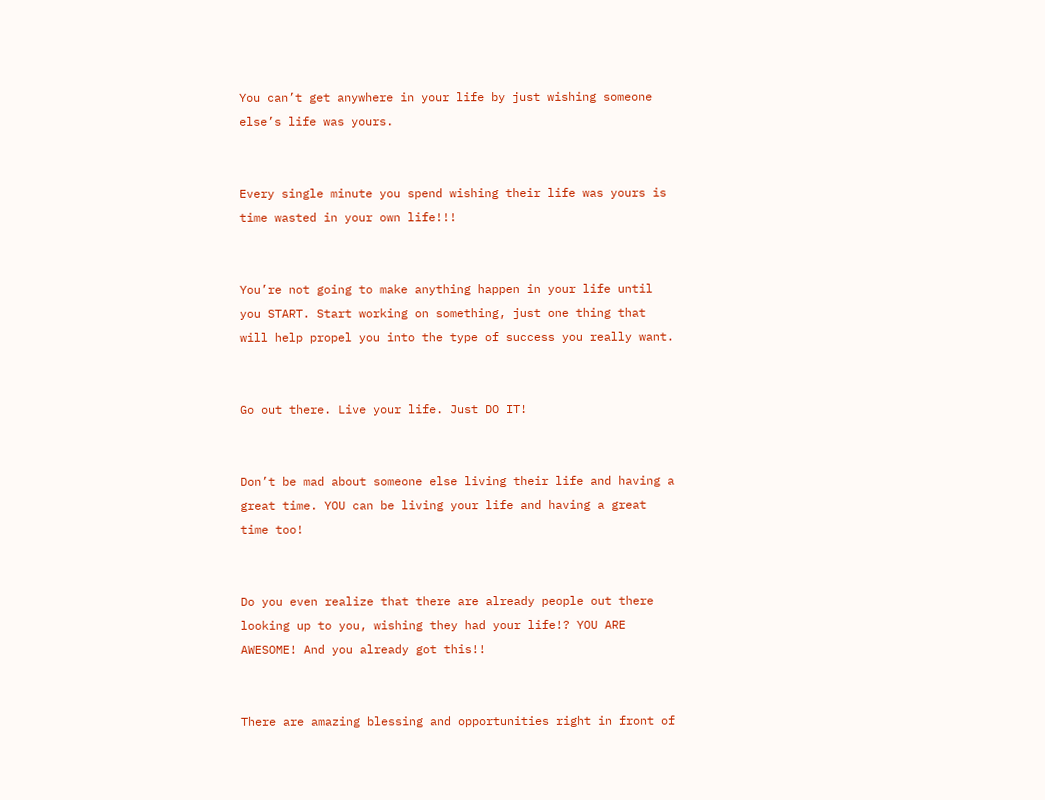You can’t get anywhere in your life by just wishing someone else’s life was yours.


Every single minute you spend wishing their life was yours is time wasted in your own life!!!


You’re not going to make anything happen in your life until you START. Start working on something, just one thing that will help propel you into the type of success you really want.


Go out there. Live your life. Just DO IT!


Don’t be mad about someone else living their life and having a great time. YOU can be living your life and having a great time too!


Do you even realize that there are already people out there looking up to you, wishing they had your life!? YOU ARE AWESOME! And you already got this!!


There are amazing blessing and opportunities right in front of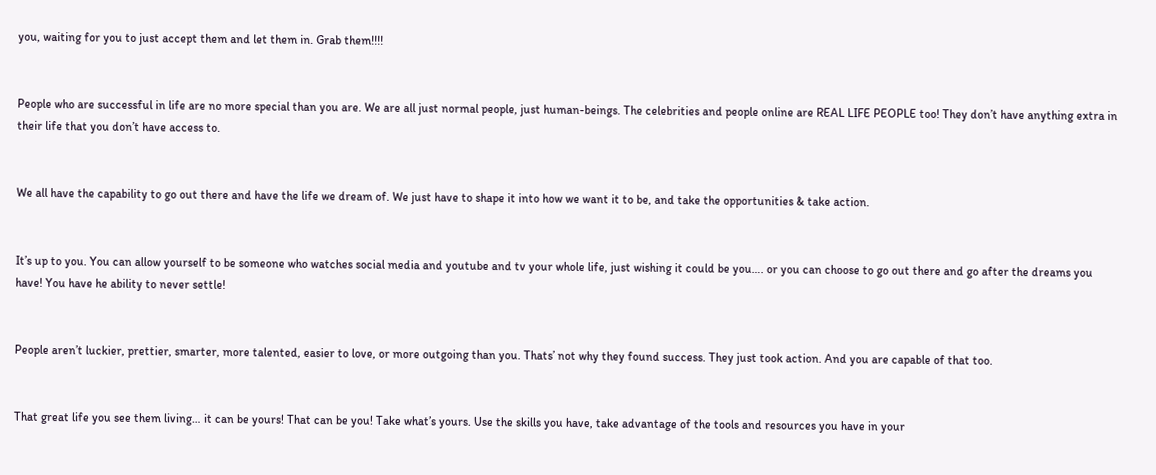you, waiting for you to just accept them and let them in. Grab them!!!!


People who are successful in life are no more special than you are. We are all just normal people, just human-beings. The celebrities and people online are REAL LIFE PEOPLE too! They don’t have anything extra in their life that you don’t have access to.


We all have the capability to go out there and have the life we dream of. We just have to shape it into how we want it to be, and take the opportunities & take action.


It’s up to you. You can allow yourself to be someone who watches social media and youtube and tv your whole life, just wishing it could be you…. or you can choose to go out there and go after the dreams you have! You have he ability to never settle!


People aren’t luckier, prettier, smarter, more talented, easier to love, or more outgoing than you. Thats’ not why they found success. They just took action. And you are capable of that too.


That great life you see them living… it can be yours! That can be you! Take what’s yours. Use the skills you have, take advantage of the tools and resources you have in your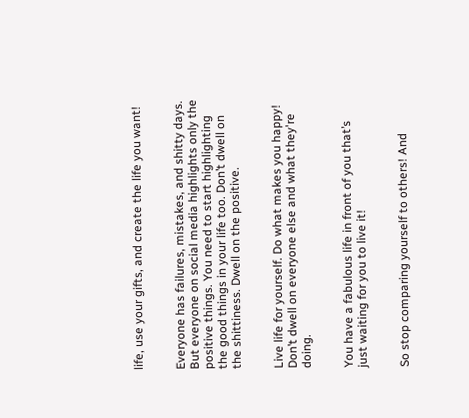life, use your gifts, and create the life you want!


Everyone has failures, mistakes, and shitty days. But everyone on social media highlights only the positive things. You need to start highlighting the good things in your life too. Don’t dwell on the shittiness. Dwell on the positive.


Live life for yourself. Do what makes you happy! Don’t dwell on everyone else and what they're doing.


You have a fabulous life in front of you that’s just waiting for you to live it!


So stop comparing yourself to others! And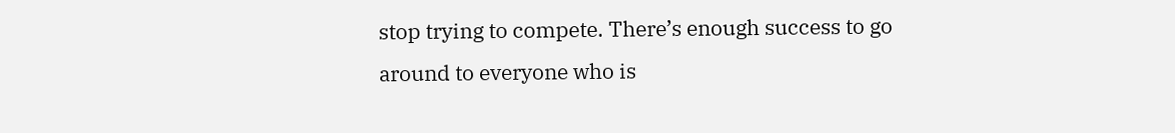stop trying to compete. There’s enough success to go around to everyone who is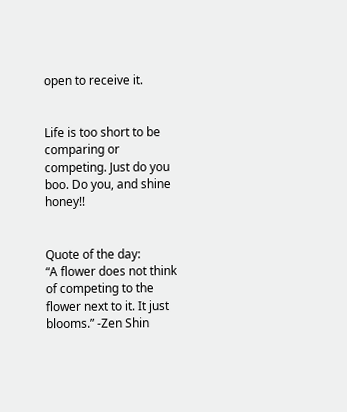open to receive it.


Life is too short to be comparing or competing. Just do you boo. Do you, and shine honey!!


Quote of the day:
“A flower does not think of competing to the flower next to it. It just blooms.” -Zen Shin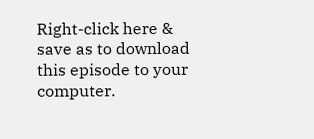Right-click here & save as to download this episode to your computer.